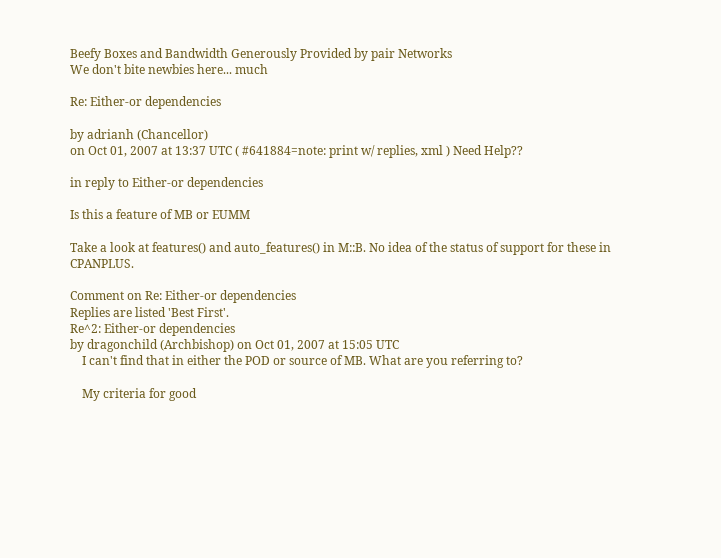Beefy Boxes and Bandwidth Generously Provided by pair Networks
We don't bite newbies here... much

Re: Either-or dependencies

by adrianh (Chancellor)
on Oct 01, 2007 at 13:37 UTC ( #641884=note: print w/ replies, xml ) Need Help??

in reply to Either-or dependencies

Is this a feature of MB or EUMM

Take a look at features() and auto_features() in M::B. No idea of the status of support for these in CPANPLUS.

Comment on Re: Either-or dependencies
Replies are listed 'Best First'.
Re^2: Either-or dependencies
by dragonchild (Archbishop) on Oct 01, 2007 at 15:05 UTC
    I can't find that in either the POD or source of MB. What are you referring to?

    My criteria for good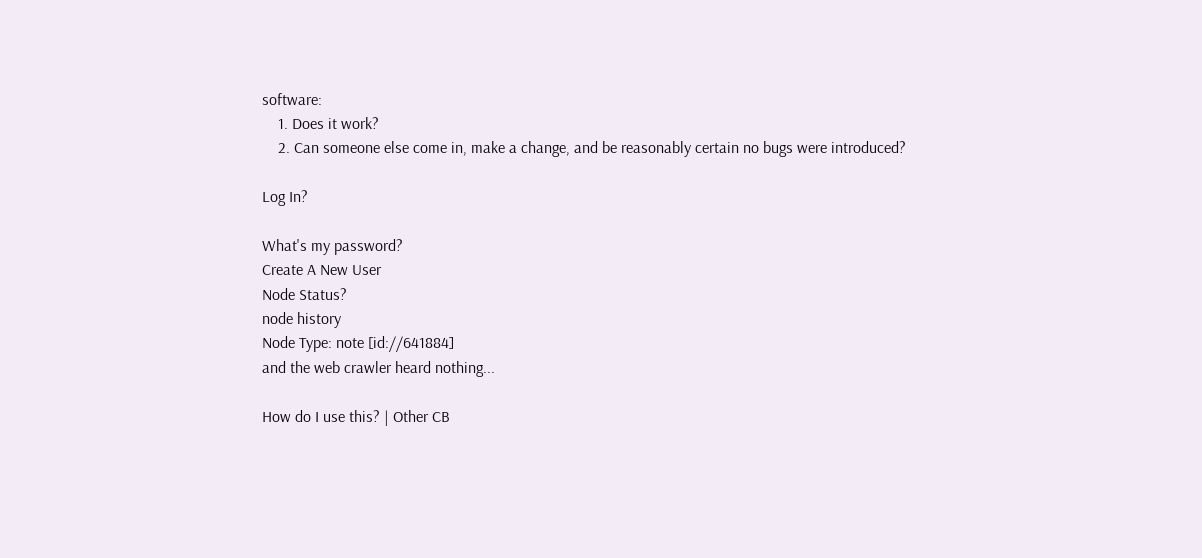software:
    1. Does it work?
    2. Can someone else come in, make a change, and be reasonably certain no bugs were introduced?

Log In?

What's my password?
Create A New User
Node Status?
node history
Node Type: note [id://641884]
and the web crawler heard nothing...

How do I use this? | Other CB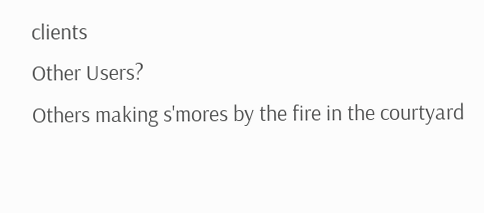clients
Other Users?
Others making s'mores by the fire in the courtyard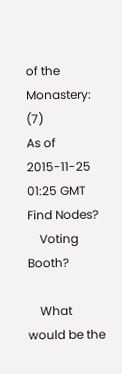of the Monastery: (7)
As of 2015-11-25 01:25 GMT
Find Nodes?
    Voting Booth?

    What would be the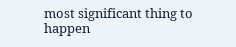most significant thing to happen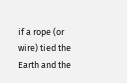if a rope (or wire) tied the Earth and the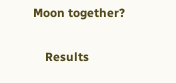Moon together?

    Results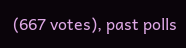(667 votes), past polls